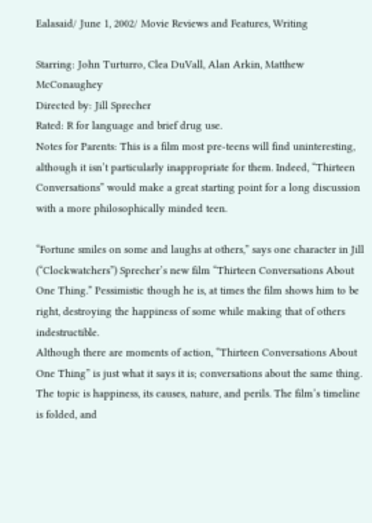Ealasaid/ June 1, 2002/ Movie Reviews and Features, Writing

Starring: John Turturro, Clea DuVall, Alan Arkin, Matthew McConaughey
Directed by: Jill Sprecher
Rated: R for language and brief drug use.
Notes for Parents: This is a film most pre-teens will find uninteresting, although it isn’t particularly inappropriate for them. Indeed, “Thirteen Conversations” would make a great starting point for a long discussion with a more philosophically minded teen.

“Fortune smiles on some and laughs at others,” says one character in Jill (“Clockwatchers”) Sprecher’s new film “Thirteen Conversations About One Thing.” Pessimistic though he is, at times the film shows him to be right, destroying the happiness of some while making that of others indestructible.
Although there are moments of action, “Thirteen Conversations About One Thing” is just what it says it is; conversations about the same thing. The topic is happiness, its causes, nature, and perils. The film’s timeline is folded, and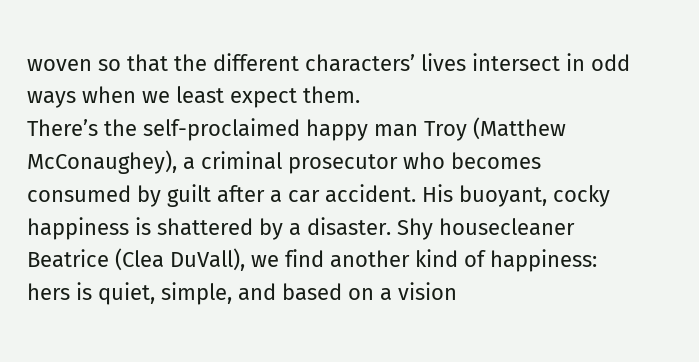woven so that the different characters’ lives intersect in odd ways when we least expect them.
There’s the self-proclaimed happy man Troy (Matthew McConaughey), a criminal prosecutor who becomes consumed by guilt after a car accident. His buoyant, cocky happiness is shattered by a disaster. Shy housecleaner Beatrice (Clea DuVall), we find another kind of happiness: hers is quiet, simple, and based on a vision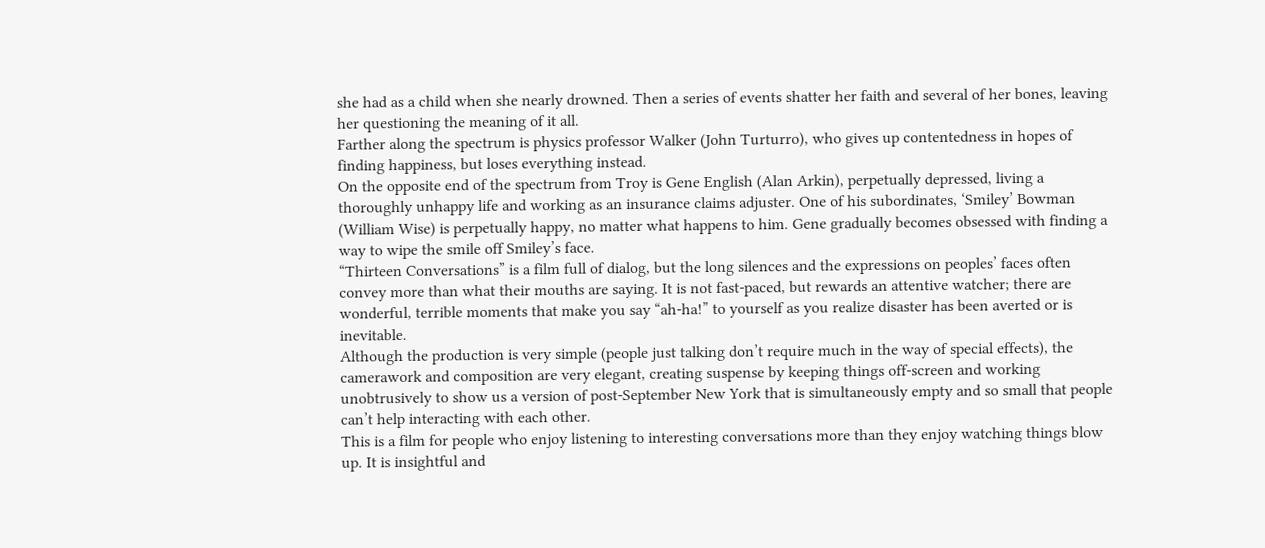she had as a child when she nearly drowned. Then a series of events shatter her faith and several of her bones, leaving her questioning the meaning of it all.
Farther along the spectrum is physics professor Walker (John Turturro), who gives up contentedness in hopes of finding happiness, but loses everything instead.
On the opposite end of the spectrum from Troy is Gene English (Alan Arkin), perpetually depressed, living a thoroughly unhappy life and working as an insurance claims adjuster. One of his subordinates, ‘Smiley’ Bowman (William Wise) is perpetually happy, no matter what happens to him. Gene gradually becomes obsessed with finding a way to wipe the smile off Smiley’s face.
“Thirteen Conversations” is a film full of dialog, but the long silences and the expressions on peoples’ faces often convey more than what their mouths are saying. It is not fast-paced, but rewards an attentive watcher; there are wonderful, terrible moments that make you say “ah-ha!” to yourself as you realize disaster has been averted or is inevitable.
Although the production is very simple (people just talking don’t require much in the way of special effects), the camerawork and composition are very elegant, creating suspense by keeping things off-screen and working unobtrusively to show us a version of post-September New York that is simultaneously empty and so small that people can’t help interacting with each other.
This is a film for people who enjoy listening to interesting conversations more than they enjoy watching things blow up. It is insightful and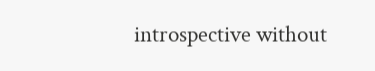introspective without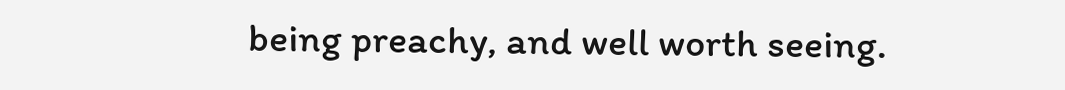being preachy, and well worth seeing.